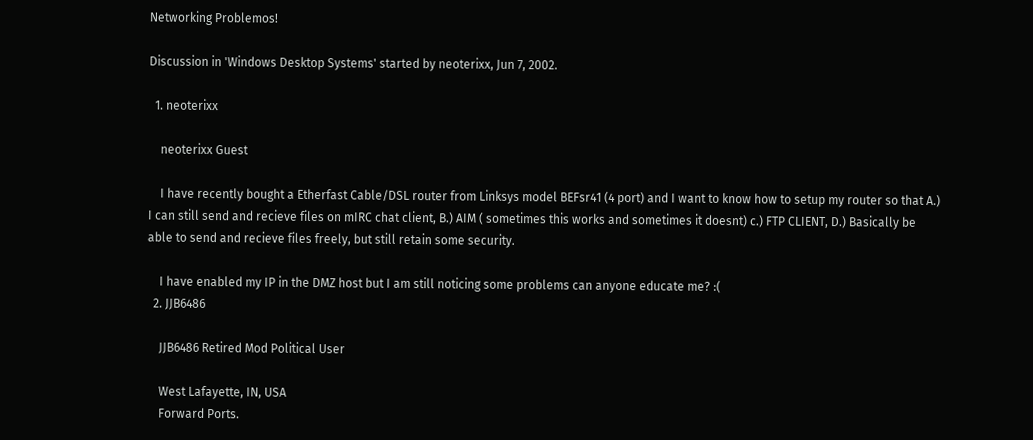Networking Problemos!

Discussion in 'Windows Desktop Systems' started by neoterixx, Jun 7, 2002.

  1. neoterixx

    neoterixx Guest

    I have recently bought a Etherfast Cable/DSL router from Linksys model BEFsr41 (4 port) and I want to know how to setup my router so that A.) I can still send and recieve files on mIRC chat client, B.) AIM ( sometimes this works and sometimes it doesnt) c.) FTP CLIENT, D.) Basically be able to send and recieve files freely, but still retain some security.

    I have enabled my IP in the DMZ host but I am still noticing some problems can anyone educate me? :(
  2. JJB6486

    JJB6486 Retired Mod Political User

    West Lafayette, IN, USA
    Forward Ports.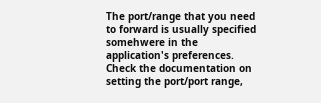The port/range that you need to forward is usually specified somehwere in the application's preferences. Check the documentation on setting the port/port range,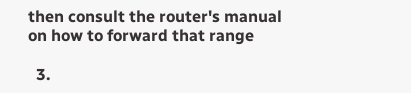then consult the router's manual on how to forward that range

  3.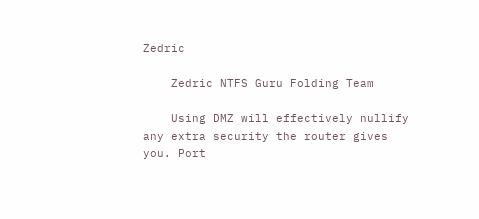Zedric

    Zedric NTFS Guru Folding Team

    Using DMZ will effectively nullify any extra security the router gives you. Port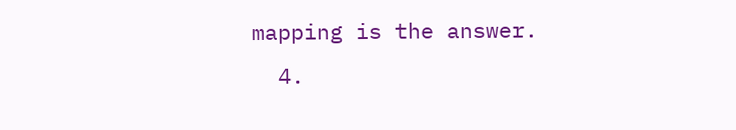mapping is the answer.
  4.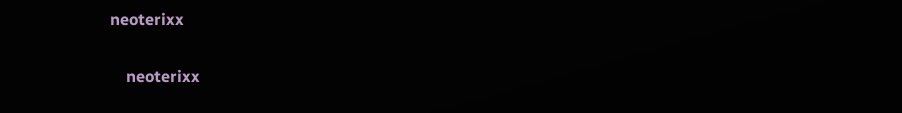neoterixx

    neoterixx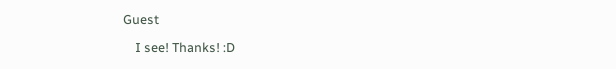Guest

    I see! Thanks! :D